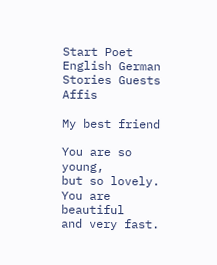Start Poet English German Stories Guests Affis

My best friend

You are so young,
but so lovely.
You are beautiful
and very fast.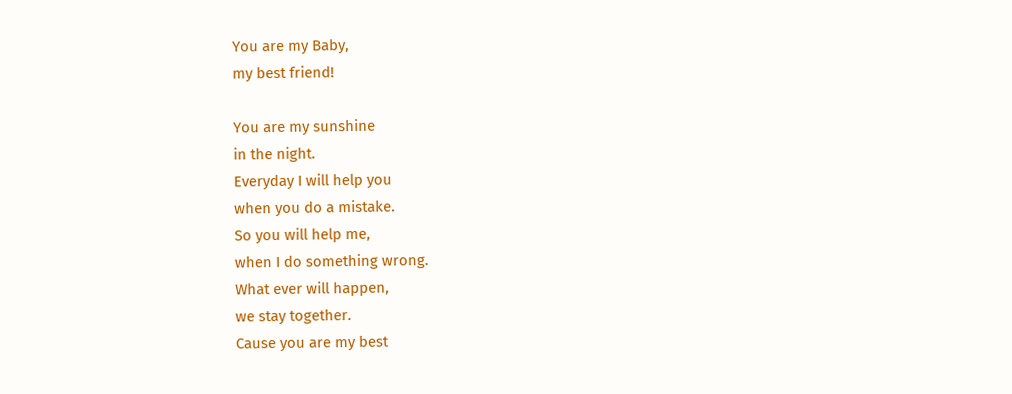You are my Baby,
my best friend!

You are my sunshine
in the night.
Everyday I will help you
when you do a mistake.
So you will help me,
when I do something wrong.
What ever will happen,
we stay together.
Cause you are my best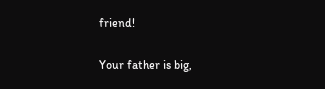friend!

Your father is big,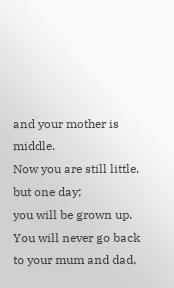and your mother is middle.
Now you are still little,
but one day;
you will be grown up.
You will never go back
to your mum and dad,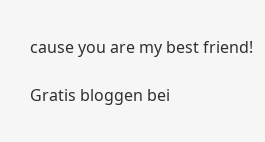cause you are my best friend!

Gratis bloggen bei